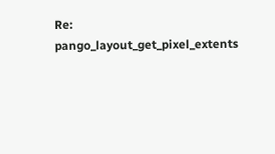Re: pango_layout_get_pixel_extents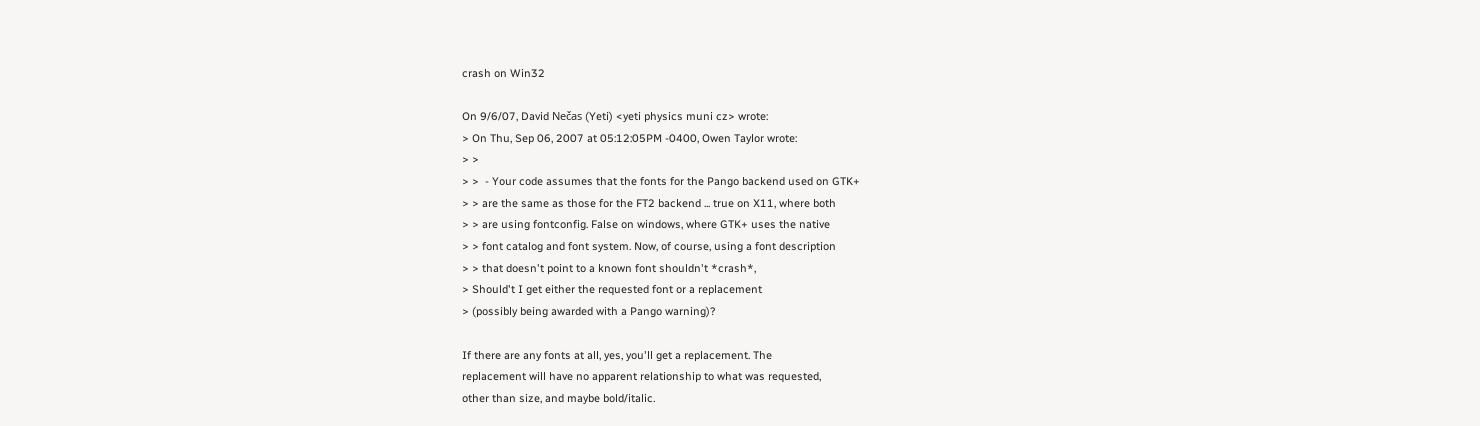crash on Win32

On 9/6/07, David Nečas (Yeti) <yeti physics muni cz> wrote:
> On Thu, Sep 06, 2007 at 05:12:05PM -0400, Owen Taylor wrote:
> >
> >  - Your code assumes that the fonts for the Pango backend used on GTK+
> > are the same as those for the FT2 backend ... true on X11, where both
> > are using fontconfig. False on windows, where GTK+ uses the native
> > font catalog and font system. Now, of course, using a font description
> > that doesn't point to a known font shouldn't *crash*,
> Should't I get either the requested font or a replacement
> (possibly being awarded with a Pango warning)?

If there are any fonts at all, yes, you'll get a replacement. The
replacement will have no apparent relationship to what was requested,
other than size, and maybe bold/italic.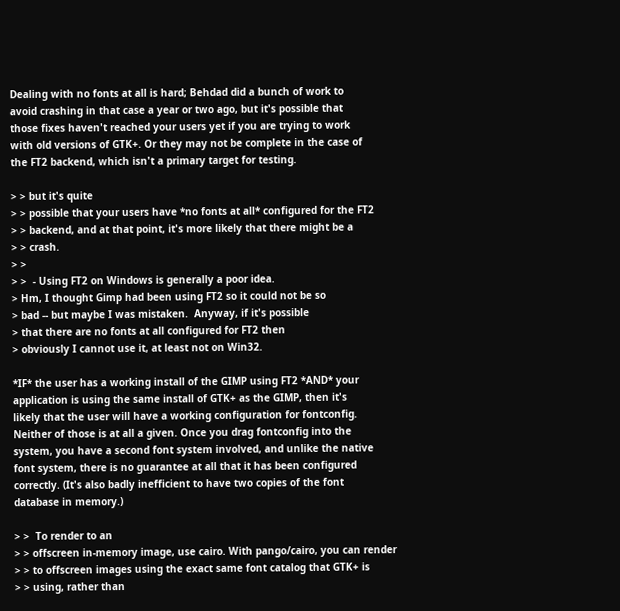Dealing with no fonts at all is hard; Behdad did a bunch of work to
avoid crashing in that case a year or two ago, but it's possible that
those fixes haven't reached your users yet if you are trying to work
with old versions of GTK+. Or they may not be complete in the case of
the FT2 backend, which isn't a primary target for testing.

> > but it's quite
> > possible that your users have *no fonts at all* configured for the FT2
> > backend, and at that point, it's more likely that there might be a
> > crash.
> >
> >  - Using FT2 on Windows is generally a poor idea.
> Hm, I thought Gimp had been using FT2 so it could not be so
> bad -- but maybe I was mistaken.  Anyway, if it's possible
> that there are no fonts at all configured for FT2 then
> obviously I cannot use it, at least not on Win32.

*IF* the user has a working install of the GIMP using FT2 *AND* your
application is using the same install of GTK+ as the GIMP, then it's
likely that the user will have a working configuration for fontconfig.
Neither of those is at all a given. Once you drag fontconfig into the
system, you have a second font system involved, and unlike the native
font system, there is no guarantee at all that it has been configured
correctly. (It's also badly inefficient to have two copies of the font
database in memory.)

> >  To render to an
> > offscreen in-memory image, use cairo. With pango/cairo, you can render
> > to offscreen images using the exact same font catalog that GTK+ is
> > using, rather than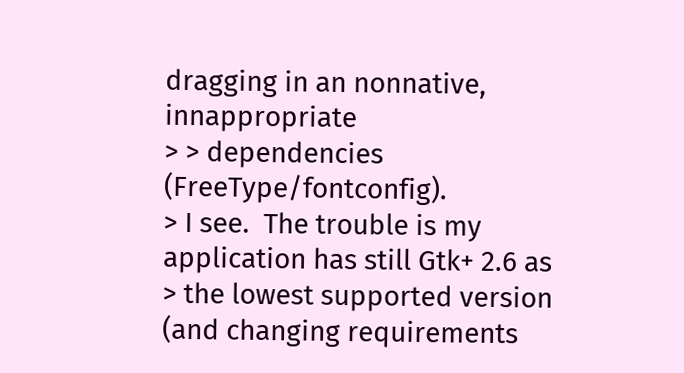dragging in an nonnative, innappropriate
> > dependencies (FreeType/fontconfig).
> I see.  The trouble is my application has still Gtk+ 2.6 as
> the lowest supported version (and changing requirements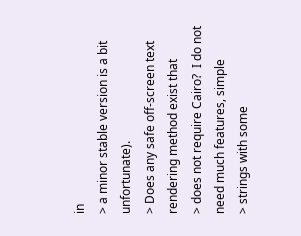in
> a minor stable version is a bit unfortunate).
> Does any safe off-screen text rendering method exist that
> does not require Cairo?  I do not need much features, simple
> strings with some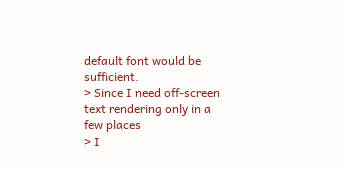default font would be sufficient.
> Since I need off-screen text rendering only in a few places
> I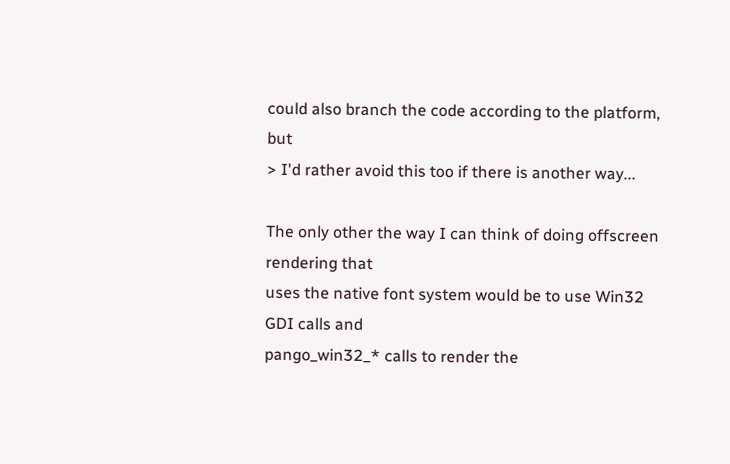could also branch the code according to the platform, but
> I'd rather avoid this too if there is another way...

The only other the way I can think of doing offscreen rendering that
uses the native font system would be to use Win32 GDI calls and
pango_win32_* calls to render the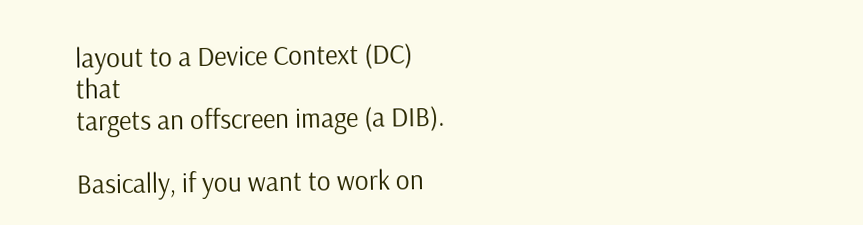layout to a Device Context (DC) that
targets an offscreen image (a DIB).

Basically, if you want to work on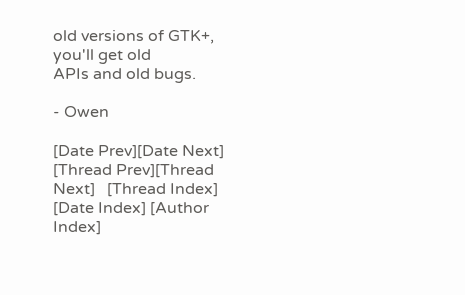old versions of GTK+, you'll get old
APIs and old bugs.

- Owen

[Date Prev][Date Next]   [Thread Prev][Thread Next]   [Thread Index] [Date Index] [Author Index]